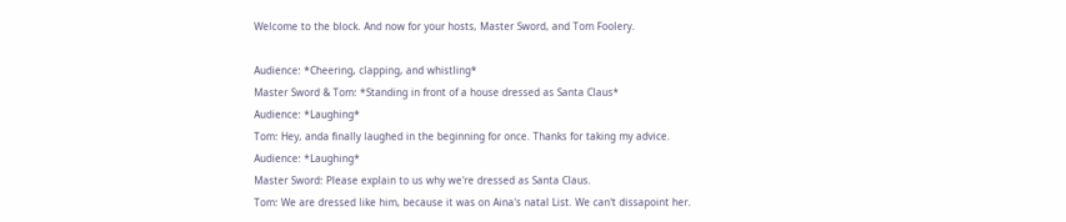Welcome to the block. And now for your hosts, Master Sword, and Tom Foolery.

Audience: *Cheering, clapping, and whistling*
Master Sword & Tom: *Standing in front of a house dressed as Santa Claus*
Audience: *Laughing*
Tom: Hey, anda finally laughed in the beginning for once. Thanks for taking my advice.
Audience: *Laughing*
Master Sword: Please explain to us why we're dressed as Santa Claus.
Tom: We are dressed like him, because it was on Aina's natal List. We can't dissapoint her.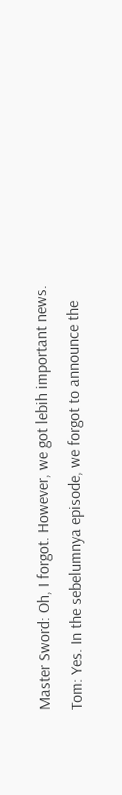Master Sword: Oh, I forgot. However, we got lebih important news.
Tom: Yes. In the sebelumnya episode, we forgot to announce the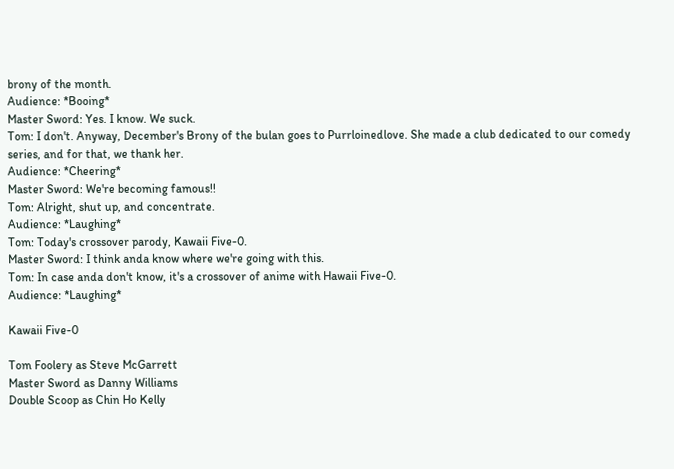brony of the month.
Audience: *Booing*
Master Sword: Yes. I know. We suck.
Tom: I don't. Anyway, December's Brony of the bulan goes to Purrloinedlove. She made a club dedicated to our comedy series, and for that, we thank her.
Audience: *Cheering*
Master Sword: We're becoming famous!!
Tom: Alright, shut up, and concentrate.
Audience: *Laughing*
Tom: Today's crossover parody, Kawaii Five-0.
Master Sword: I think anda know where we're going with this.
Tom: In case anda don't know, it's a crossover of anime with Hawaii Five-0.
Audience: *Laughing*

Kawaii Five-0

Tom Foolery as Steve McGarrett
Master Sword as Danny Williams
Double Scoop as Chin Ho Kelly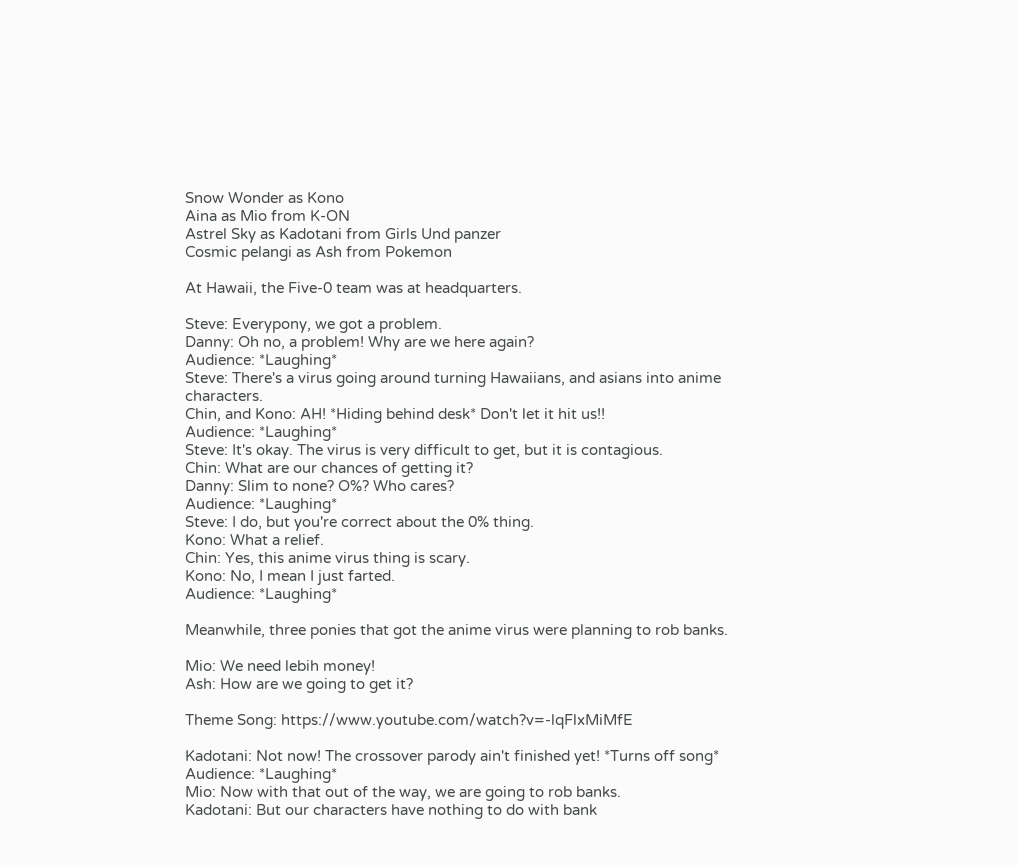Snow Wonder as Kono
Aina as Mio from K-ON
Astrel Sky as Kadotani from Girls Und panzer
Cosmic pelangi as Ash from Pokemon

At Hawaii, the Five-0 team was at headquarters.

Steve: Everypony, we got a problem.
Danny: Oh no, a problem! Why are we here again?
Audience: *Laughing*
Steve: There's a virus going around turning Hawaiians, and asians into anime characters.
Chin, and Kono: AH! *Hiding behind desk* Don't let it hit us!!
Audience: *Laughing*
Steve: It's okay. The virus is very difficult to get, but it is contagious.
Chin: What are our chances of getting it?
Danny: Slim to none? O%? Who cares?
Audience: *Laughing*
Steve: I do, but you're correct about the 0% thing.
Kono: What a relief.
Chin: Yes, this anime virus thing is scary.
Kono: No, I mean I just farted.
Audience: *Laughing*

Meanwhile, three ponies that got the anime virus were planning to rob banks.

Mio: We need lebih money!
Ash: How are we going to get it?

Theme Song: https://www.youtube.com/watch?v=-lqFlxMiMfE

Kadotani: Not now! The crossover parody ain't finished yet! *Turns off song*
Audience: *Laughing*
Mio: Now with that out of the way, we are going to rob banks.
Kadotani: But our characters have nothing to do with bank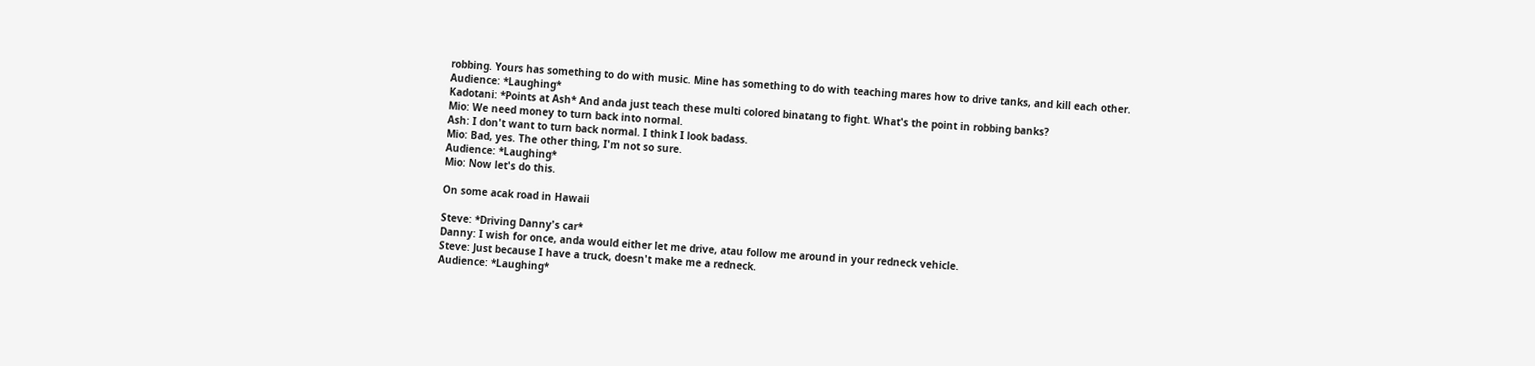robbing. Yours has something to do with music. Mine has something to do with teaching mares how to drive tanks, and kill each other.
Audience: *Laughing*
Kadotani: *Points at Ash* And anda just teach these multi colored binatang to fight. What's the point in robbing banks?
Mio: We need money to turn back into normal.
Ash: I don't want to turn back normal. I think I look badass.
Mio: Bad, yes. The other thing, I'm not so sure.
Audience: *Laughing*
Mio: Now let's do this.

On some acak road in Hawaii

Steve: *Driving Danny's car*
Danny: I wish for once, anda would either let me drive, atau follow me around in your redneck vehicle.
Steve: Just because I have a truck, doesn't make me a redneck.
Audience: *Laughing*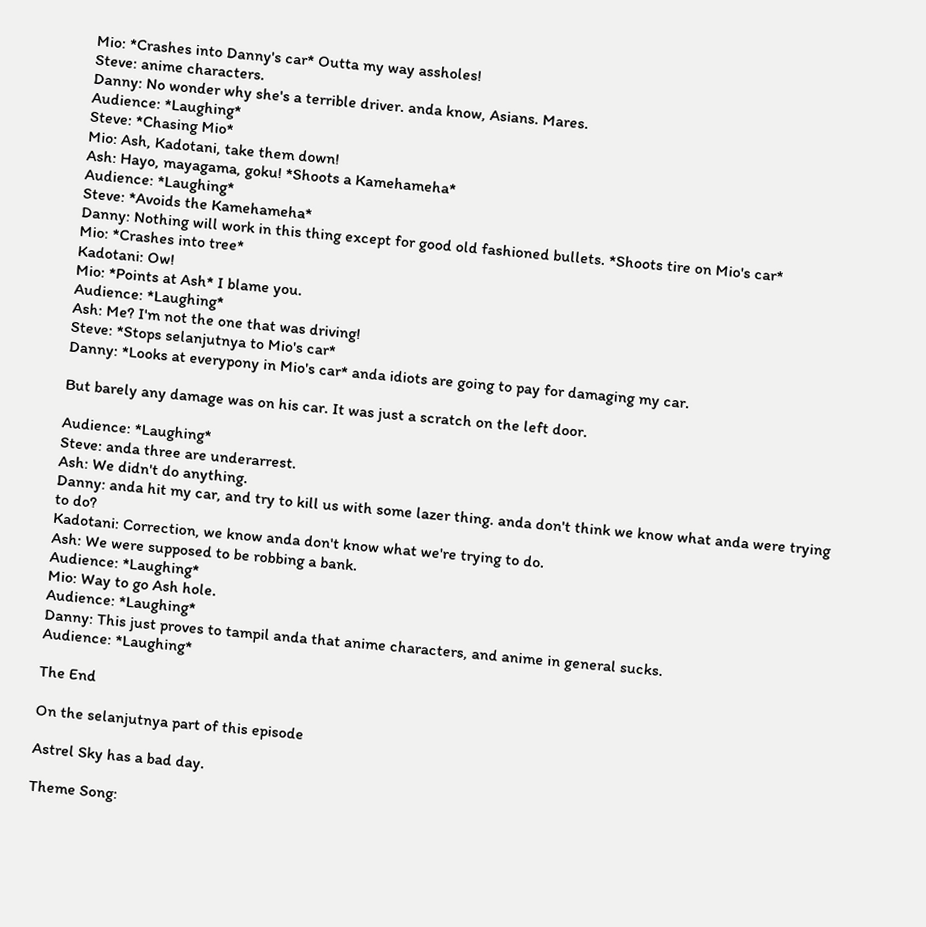Mio: *Crashes into Danny's car* Outta my way assholes!
Steve: anime characters.
Danny: No wonder why she's a terrible driver. anda know, Asians. Mares.
Audience: *Laughing*
Steve: *Chasing Mio*
Mio: Ash, Kadotani, take them down!
Ash: Hayo, mayagama, goku! *Shoots a Kamehameha*
Audience: *Laughing*
Steve: *Avoids the Kamehameha*
Danny: Nothing will work in this thing except for good old fashioned bullets. *Shoots tire on Mio's car*
Mio: *Crashes into tree*
Kadotani: Ow!
Mio: *Points at Ash* I blame you.
Audience: *Laughing*
Ash: Me? I'm not the one that was driving!
Steve: *Stops selanjutnya to Mio's car*
Danny: *Looks at everypony in Mio's car* anda idiots are going to pay for damaging my car.

But barely any damage was on his car. It was just a scratch on the left door.

Audience: *Laughing*
Steve: anda three are underarrest.
Ash: We didn't do anything.
Danny: anda hit my car, and try to kill us with some lazer thing. anda don't think we know what anda were trying to do?
Kadotani: Correction, we know anda don't know what we're trying to do.
Ash: We were supposed to be robbing a bank.
Audience: *Laughing*
Mio: Way to go Ash hole.
Audience: *Laughing*
Danny: This just proves to tampil anda that anime characters, and anime in general sucks.
Audience: *Laughing*

The End

On the selanjutnya part of this episode

Astrel Sky has a bad day.

Theme Song: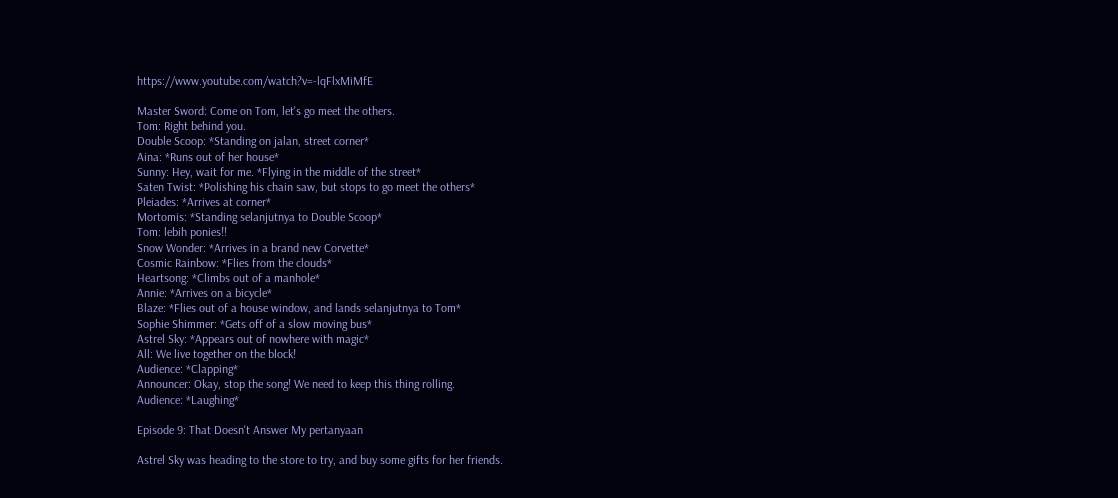https://www.youtube.com/watch?v=-lqFlxMiMfE

Master Sword: Come on Tom, let's go meet the others.
Tom: Right behind you.
Double Scoop: *Standing on jalan, street corner*
Aina: *Runs out of her house*
Sunny: Hey, wait for me. *Flying in the middle of the street*
Saten Twist: *Polishing his chain saw, but stops to go meet the others*
Pleiades: *Arrives at corner*
Mortomis: *Standing selanjutnya to Double Scoop*
Tom: lebih ponies!!
Snow Wonder: *Arrives in a brand new Corvette*
Cosmic Rainbow: *Flies from the clouds*
Heartsong: *Climbs out of a manhole*
Annie: *Arrives on a bicycle*
Blaze: *Flies out of a house window, and lands selanjutnya to Tom*
Sophie Shimmer: *Gets off of a slow moving bus*
Astrel Sky: *Appears out of nowhere with magic*
All: We live together on the block!
Audience: *Clapping*
Announcer: Okay, stop the song! We need to keep this thing rolling.
Audience: *Laughing*

Episode 9: That Doesn't Answer My pertanyaan

Astrel Sky was heading to the store to try, and buy some gifts for her friends.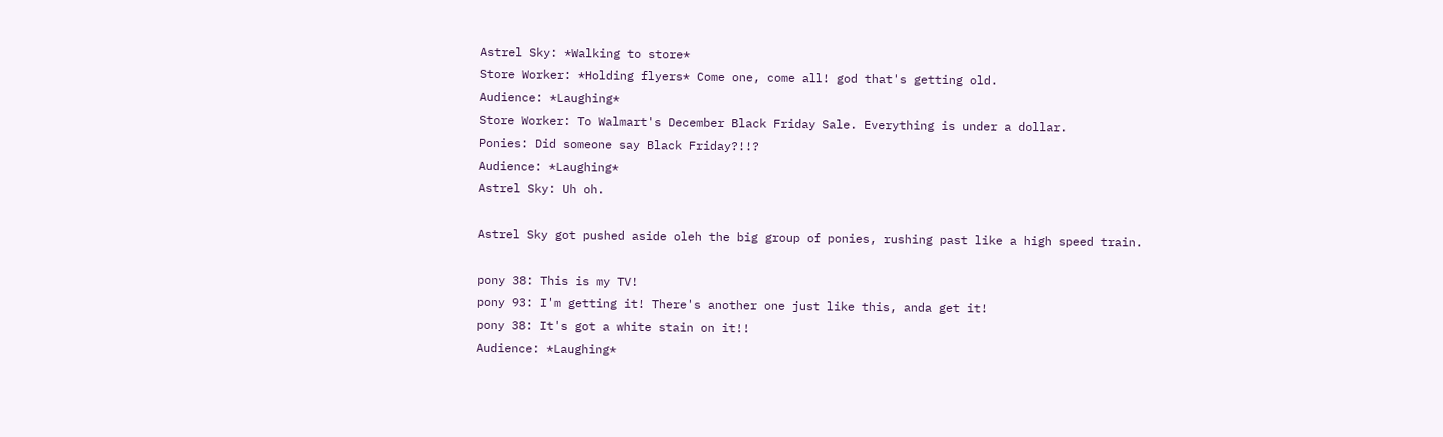Astrel Sky: *Walking to store*
Store Worker: *Holding flyers* Come one, come all! god that's getting old.
Audience: *Laughing*
Store Worker: To Walmart's December Black Friday Sale. Everything is under a dollar.
Ponies: Did someone say Black Friday?!!?
Audience: *Laughing*
Astrel Sky: Uh oh.

Astrel Sky got pushed aside oleh the big group of ponies, rushing past like a high speed train.

pony 38: This is my TV!
pony 93: I'm getting it! There's another one just like this, anda get it!
pony 38: It's got a white stain on it!!
Audience: *Laughing*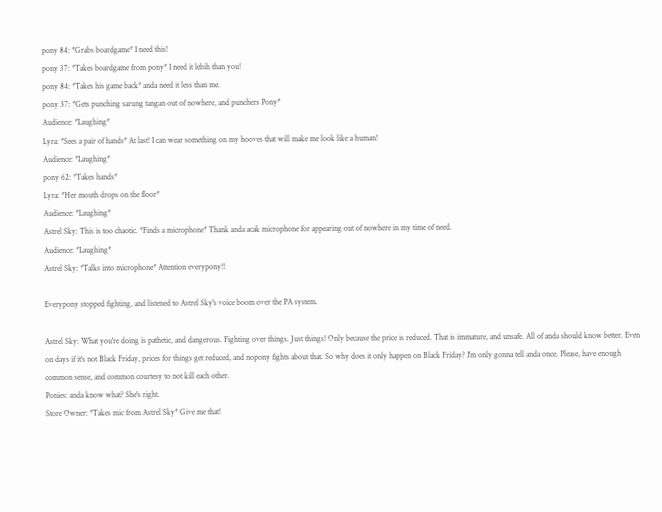pony 84: *Grabs boardgame* I need this!
pony 37: *Takes boardgame from pony* I need it lebih than you!
pony 84: *Takes his game back* anda need it less than me.
pony 37: *Gets punching sarung tangan out of nowhere, and punchers Pony*
Audience: *Laughing*
Lyra: *Sees a pair of hands* At last! I can wear something on my hooves that will make me look like a human!
Audience: *Laughing*
pony 62: *Takes hands*
Lyra: *Her mouth drops on the floor*
Audience: *Laughing*
Astrel Sky: This is too chaotic. *Finds a microphone* Thank anda acak microphone for appearing out of nowhere in my time of need.
Audience: *Laughing*
Astrel Sky: *Talks into microphone* Attention everypony!!

Everypony stopped fighting, and listened to Astrel Sky's voice boom over the PA system.

Astrel Sky: What you're doing is pathetic, and dangerous. Fighting over things. Just things! Only because the price is reduced. That is immature, and unsafe. All of anda should know better. Even on days if it's not Black Friday, prices for things get reduced, and nopony fights about that. So why does it only happen on Black Friday? I'm only gonna tell anda once. Please, have enough common sense, and common courtesy to not kill each other.
Ponies: anda know what? She's right.
Store Owner: *Takes mic from Astrel Sky* Give me that!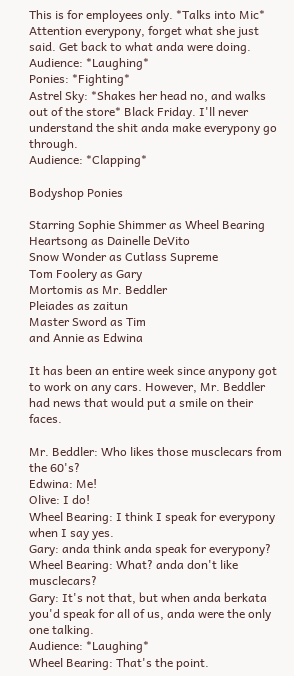This is for employees only. *Talks into Mic* Attention everypony, forget what she just said. Get back to what anda were doing.
Audience: *Laughing*
Ponies: *Fighting*
Astrel Sky: *Shakes her head no, and walks out of the store* Black Friday. I'll never understand the shit anda make everypony go through.
Audience: *Clapping*

Bodyshop Ponies

Starring Sophie Shimmer as Wheel Bearing
Heartsong as Dainelle DeVito
Snow Wonder as Cutlass Supreme
Tom Foolery as Gary
Mortomis as Mr. Beddler
Pleiades as zaitun
Master Sword as Tim
and Annie as Edwina

It has been an entire week since anypony got to work on any cars. However, Mr. Beddler had news that would put a smile on their faces.

Mr. Beddler: Who likes those musclecars from the 60's?
Edwina: Me!
Olive: I do!
Wheel Bearing: I think I speak for everypony when I say yes.
Gary: anda think anda speak for everypony?
Wheel Bearing: What? anda don't like musclecars?
Gary: It's not that, but when anda berkata you'd speak for all of us, anda were the only one talking.
Audience: *Laughing*
Wheel Bearing: That's the point.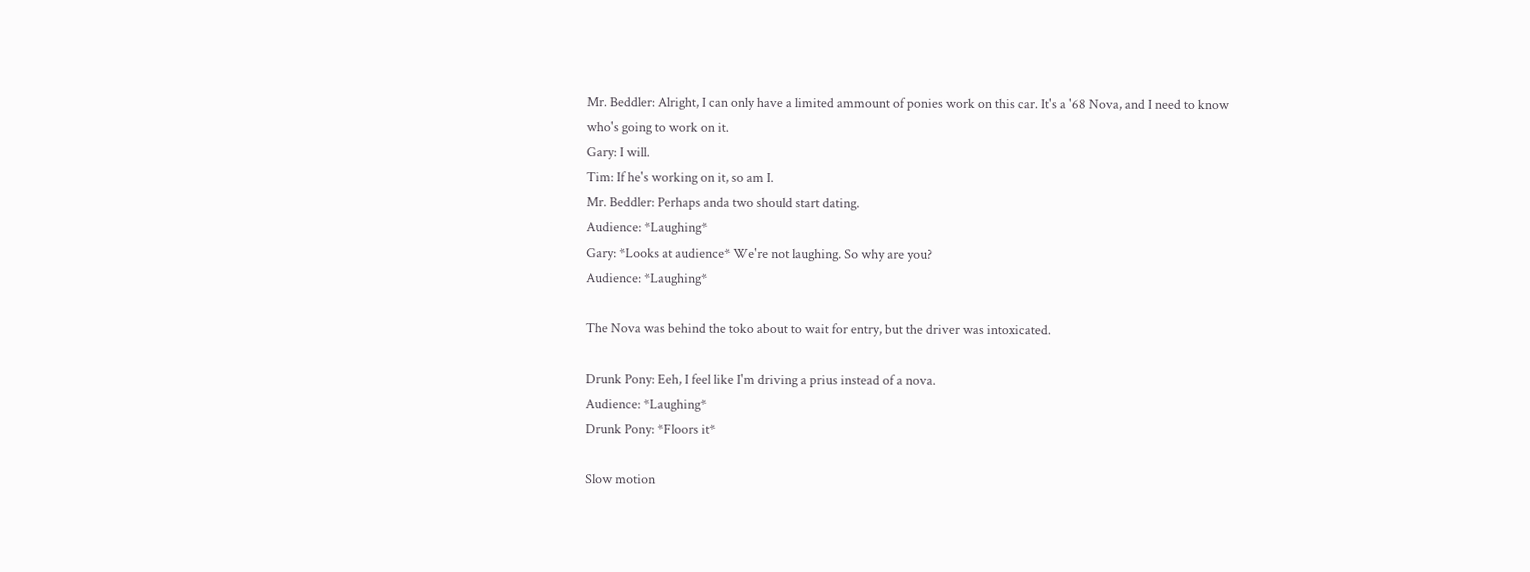Mr. Beddler: Alright, I can only have a limited ammount of ponies work on this car. It's a '68 Nova, and I need to know who's going to work on it.
Gary: I will.
Tim: If he's working on it, so am I.
Mr. Beddler: Perhaps anda two should start dating.
Audience: *Laughing*
Gary: *Looks at audience* We're not laughing. So why are you?
Audience: *Laughing*

The Nova was behind the toko about to wait for entry, but the driver was intoxicated.

Drunk Pony: Eeh, I feel like I'm driving a prius instead of a nova.
Audience: *Laughing*
Drunk Pony: *Floors it*

Slow motion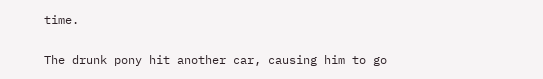time.

The drunk pony hit another car, causing him to go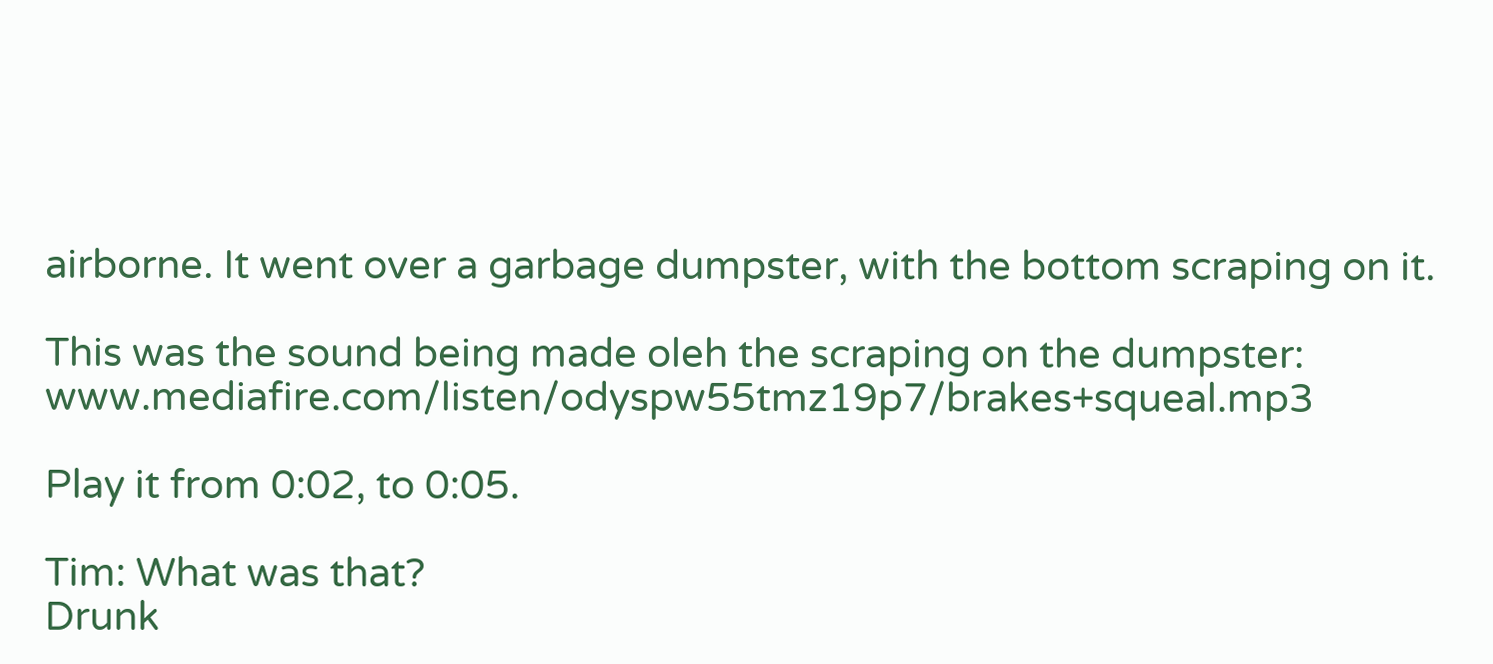airborne. It went over a garbage dumpster, with the bottom scraping on it.

This was the sound being made oleh the scraping on the dumpster: www.mediafire.com/listen/odyspw55tmz19p7/brakes+squeal.mp3

Play it from 0:02, to 0:05.

Tim: What was that?
Drunk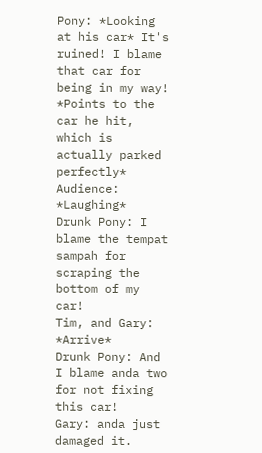Pony: *Looking at his car* It's ruined! I blame that car for being in my way! *Points to the car he hit, which is actually parked perfectly*
Audience: *Laughing*
Drunk Pony: I blame the tempat sampah for scraping the bottom of my car!
Tim, and Gary: *Arrive*
Drunk Pony: And I blame anda two for not fixing this car!
Gary: anda just damaged it.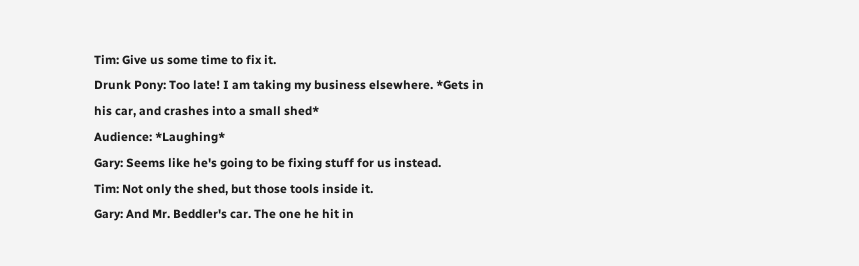Tim: Give us some time to fix it.
Drunk Pony: Too late! I am taking my business elsewhere. *Gets in his car, and crashes into a small shed*
Audience: *Laughing*
Gary: Seems like he's going to be fixing stuff for us instead.
Tim: Not only the shed, but those tools inside it.
Gary: And Mr. Beddler's car. The one he hit in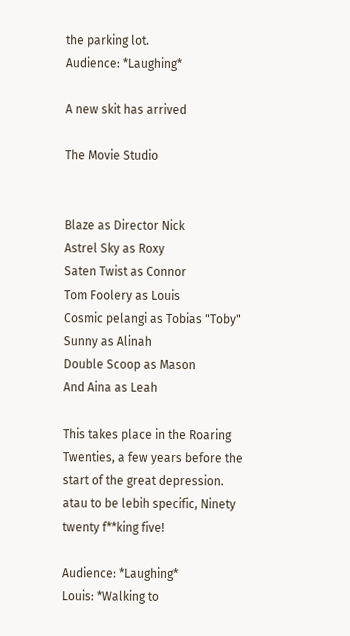the parking lot.
Audience: *Laughing*

A new skit has arrived

The Movie Studio


Blaze as Director Nick
Astrel Sky as Roxy
Saten Twist as Connor
Tom Foolery as Louis
Cosmic pelangi as Tobias "Toby"
Sunny as Alinah
Double Scoop as Mason
And Aina as Leah

This takes place in the Roaring Twenties, a few years before the start of the great depression. atau to be lebih specific, Ninety twenty f**king five!

Audience: *Laughing*
Louis: *Walking to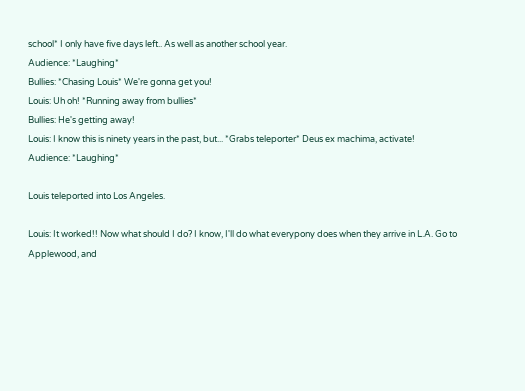school* I only have five days left.. As well as another school year.
Audience: *Laughing*
Bullies: *Chasing Louis* We're gonna get you!
Louis: Uh oh! *Running away from bullies*
Bullies: He's getting away!
Louis: I know this is ninety years in the past, but... *Grabs teleporter* Deus ex machima, activate!
Audience: *Laughing*

Louis teleported into Los Angeles.

Louis: It worked!! Now what should I do? I know, I'll do what everypony does when they arrive in L.A. Go to Applewood, and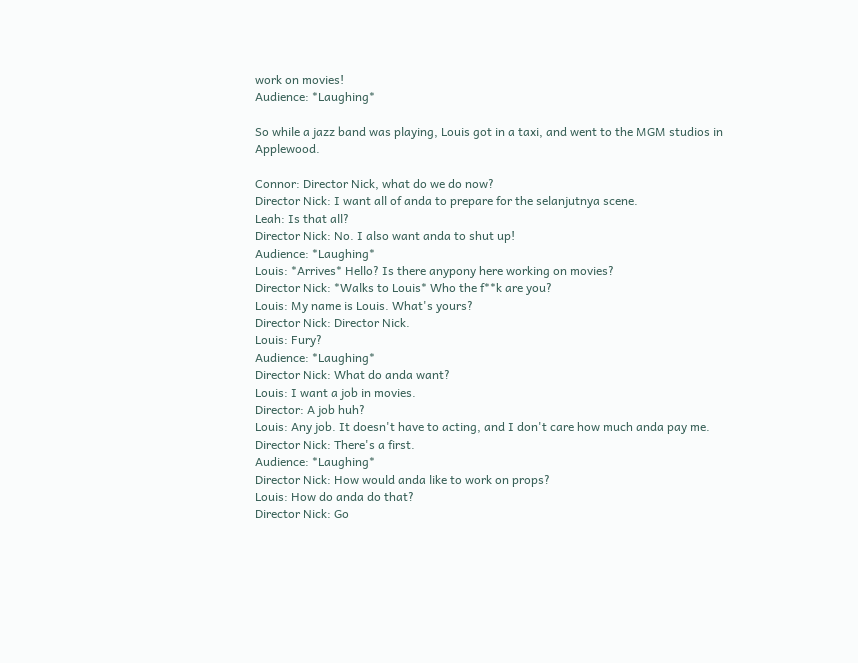work on movies!
Audience: *Laughing*

So while a jazz band was playing, Louis got in a taxi, and went to the MGM studios in Applewood.

Connor: Director Nick, what do we do now?
Director Nick: I want all of anda to prepare for the selanjutnya scene.
Leah: Is that all?
Director Nick: No. I also want anda to shut up!
Audience: *Laughing*
Louis: *Arrives* Hello? Is there anypony here working on movies?
Director Nick: *Walks to Louis* Who the f**k are you?
Louis: My name is Louis. What's yours?
Director Nick: Director Nick.
Louis: Fury?
Audience: *Laughing*
Director Nick: What do anda want?
Louis: I want a job in movies.
Director: A job huh?
Louis: Any job. It doesn't have to acting, and I don't care how much anda pay me.
Director Nick: There's a first.
Audience: *Laughing*
Director Nick: How would anda like to work on props?
Louis: How do anda do that?
Director Nick: Go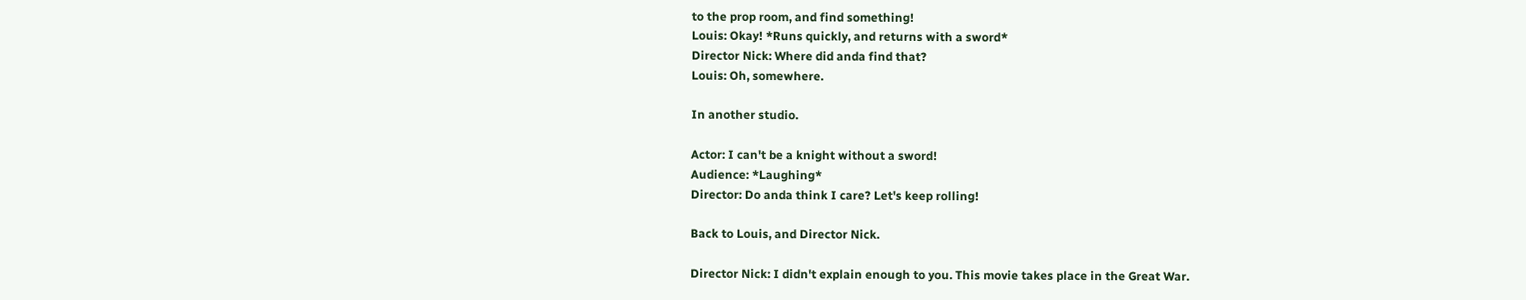to the prop room, and find something!
Louis: Okay! *Runs quickly, and returns with a sword*
Director Nick: Where did anda find that?
Louis: Oh, somewhere.

In another studio.

Actor: I can't be a knight without a sword!
Audience: *Laughing*
Director: Do anda think I care? Let's keep rolling!

Back to Louis, and Director Nick.

Director Nick: I didn't explain enough to you. This movie takes place in the Great War.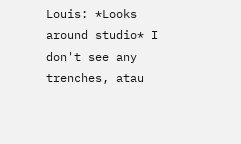Louis: *Looks around studio* I don't see any trenches, atau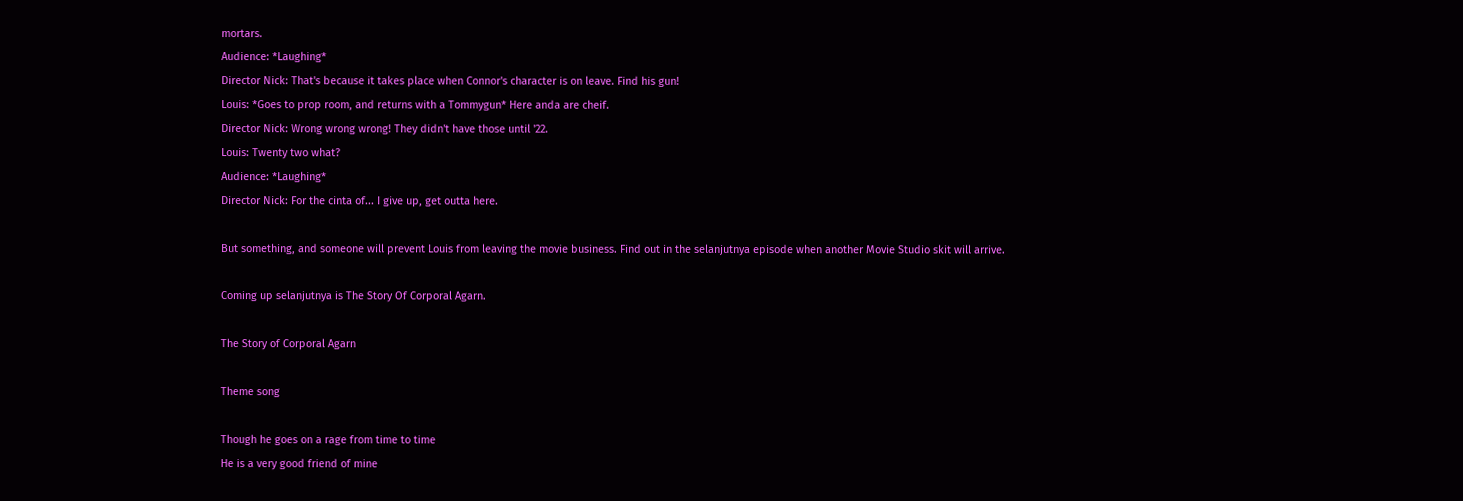mortars.
Audience: *Laughing*
Director Nick: That's because it takes place when Connor's character is on leave. Find his gun!
Louis: *Goes to prop room, and returns with a Tommygun* Here anda are cheif.
Director Nick: Wrong wrong wrong! They didn't have those until '22.
Louis: Twenty two what?
Audience: *Laughing*
Director Nick: For the cinta of... I give up, get outta here.

But something, and someone will prevent Louis from leaving the movie business. Find out in the selanjutnya episode when another Movie Studio skit will arrive.

Coming up selanjutnya is The Story Of Corporal Agarn.

The Story of Corporal Agarn

Theme song

Though he goes on a rage from time to time
He is a very good friend of mine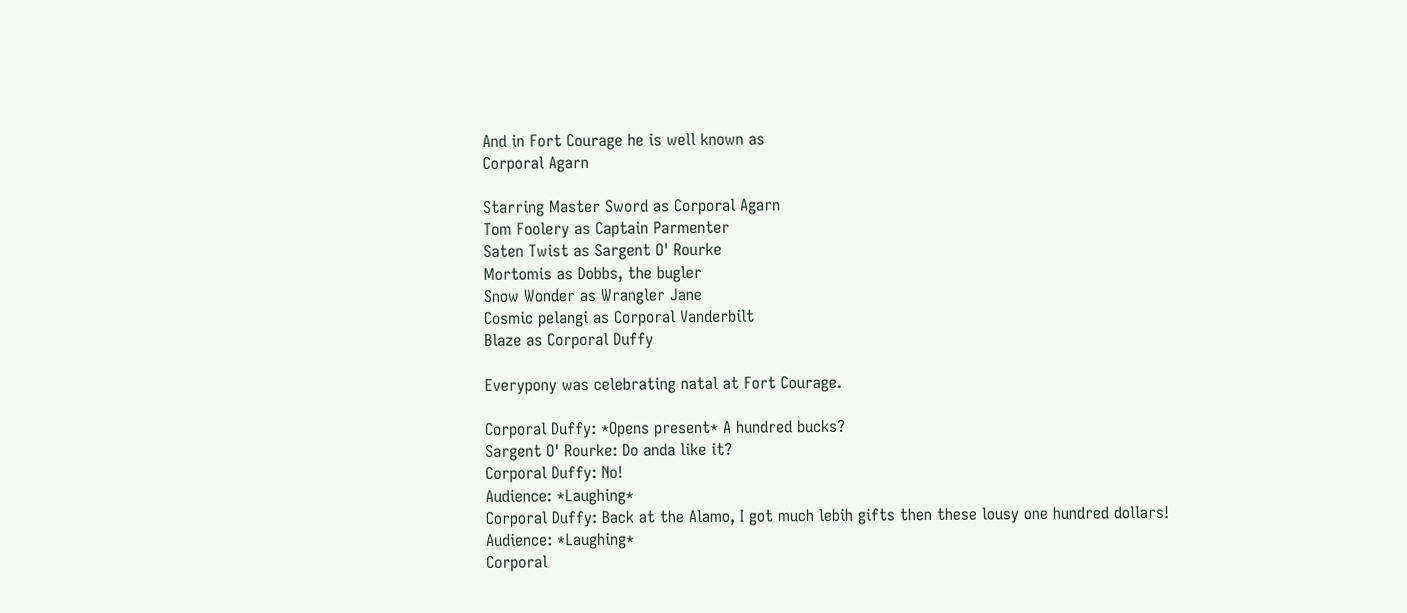And in Fort Courage he is well known as
Corporal Agarn

Starring Master Sword as Corporal Agarn
Tom Foolery as Captain Parmenter
Saten Twist as Sargent O' Rourke
Mortomis as Dobbs, the bugler
Snow Wonder as Wrangler Jane
Cosmic pelangi as Corporal Vanderbilt
Blaze as Corporal Duffy

Everypony was celebrating natal at Fort Courage.

Corporal Duffy: *Opens present* A hundred bucks?
Sargent O' Rourke: Do anda like it?
Corporal Duffy: No!
Audience: *Laughing*
Corporal Duffy: Back at the Alamo, I got much lebih gifts then these lousy one hundred dollars!
Audience: *Laughing*
Corporal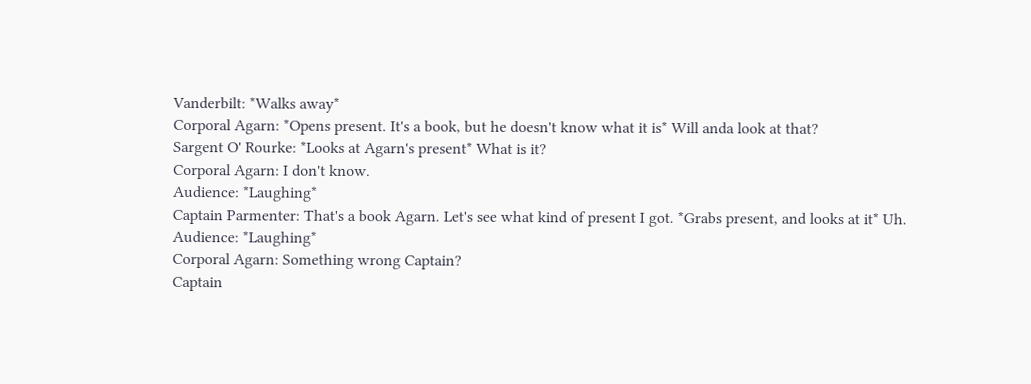Vanderbilt: *Walks away*
Corporal Agarn: *Opens present. It's a book, but he doesn't know what it is* Will anda look at that?
Sargent O' Rourke: *Looks at Agarn's present* What is it?
Corporal Agarn: I don't know.
Audience: *Laughing*
Captain Parmenter: That's a book Agarn. Let's see what kind of present I got. *Grabs present, and looks at it* Uh.
Audience: *Laughing*
Corporal Agarn: Something wrong Captain?
Captain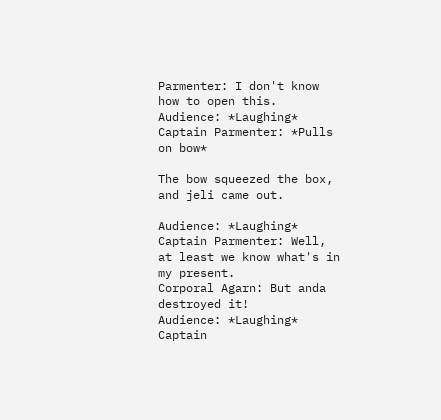Parmenter: I don't know how to open this.
Audience: *Laughing*
Captain Parmenter: *Pulls on bow*

The bow squeezed the box, and jeli came out.

Audience: *Laughing*
Captain Parmenter: Well, at least we know what's in my present.
Corporal Agarn: But anda destroyed it!
Audience: *Laughing*
Captain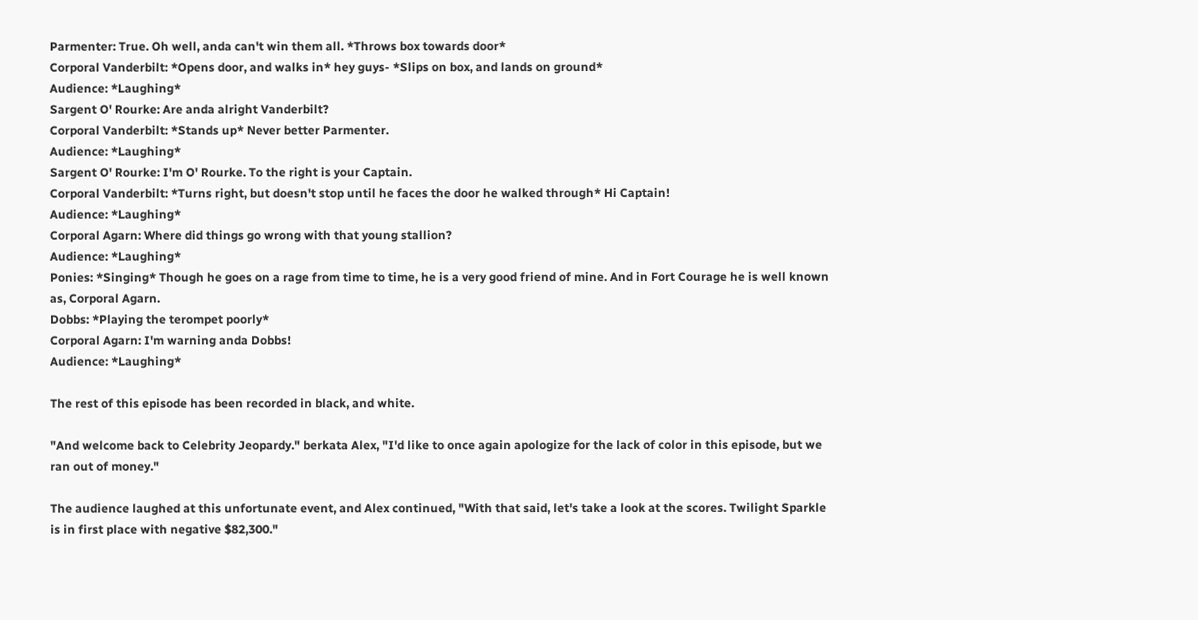Parmenter: True. Oh well, anda can't win them all. *Throws box towards door*
Corporal Vanderbilt: *Opens door, and walks in* hey guys- *Slips on box, and lands on ground*
Audience: *Laughing*
Sargent O' Rourke: Are anda alright Vanderbilt?
Corporal Vanderbilt: *Stands up* Never better Parmenter.
Audience: *Laughing*
Sargent O' Rourke: I'm O' Rourke. To the right is your Captain.
Corporal Vanderbilt: *Turns right, but doesn't stop until he faces the door he walked through* Hi Captain!
Audience: *Laughing*
Corporal Agarn: Where did things go wrong with that young stallion?
Audience: *Laughing*
Ponies: *Singing* Though he goes on a rage from time to time, he is a very good friend of mine. And in Fort Courage he is well known as, Corporal Agarn.
Dobbs: *Playing the terompet poorly*
Corporal Agarn: I'm warning anda Dobbs!
Audience: *Laughing*

The rest of this episode has been recorded in black, and white.

"And welcome back to Celebrity Jeopardy." berkata Alex, "I'd like to once again apologize for the lack of color in this episode, but we ran out of money."

The audience laughed at this unfortunate event, and Alex continued, "With that said, let's take a look at the scores. Twilight Sparkle is in first place with negative $82,300."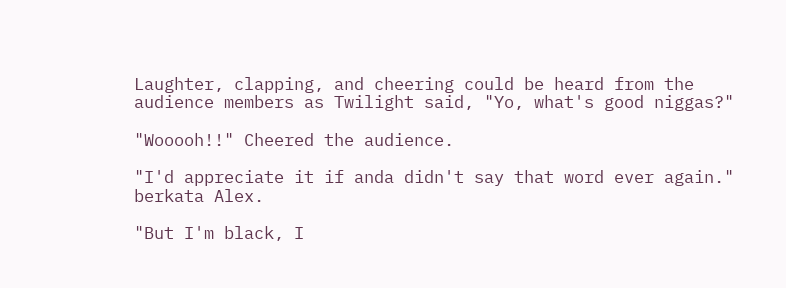Laughter, clapping, and cheering could be heard from the audience members as Twilight said, "Yo, what's good niggas?"

"Wooooh!!" Cheered the audience.

"I'd appreciate it if anda didn't say that word ever again." berkata Alex.

"But I'm black, I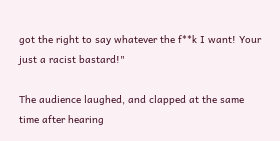got the right to say whatever the f**k I want! Your just a racist bastard!"

The audience laughed, and clapped at the same time after hearing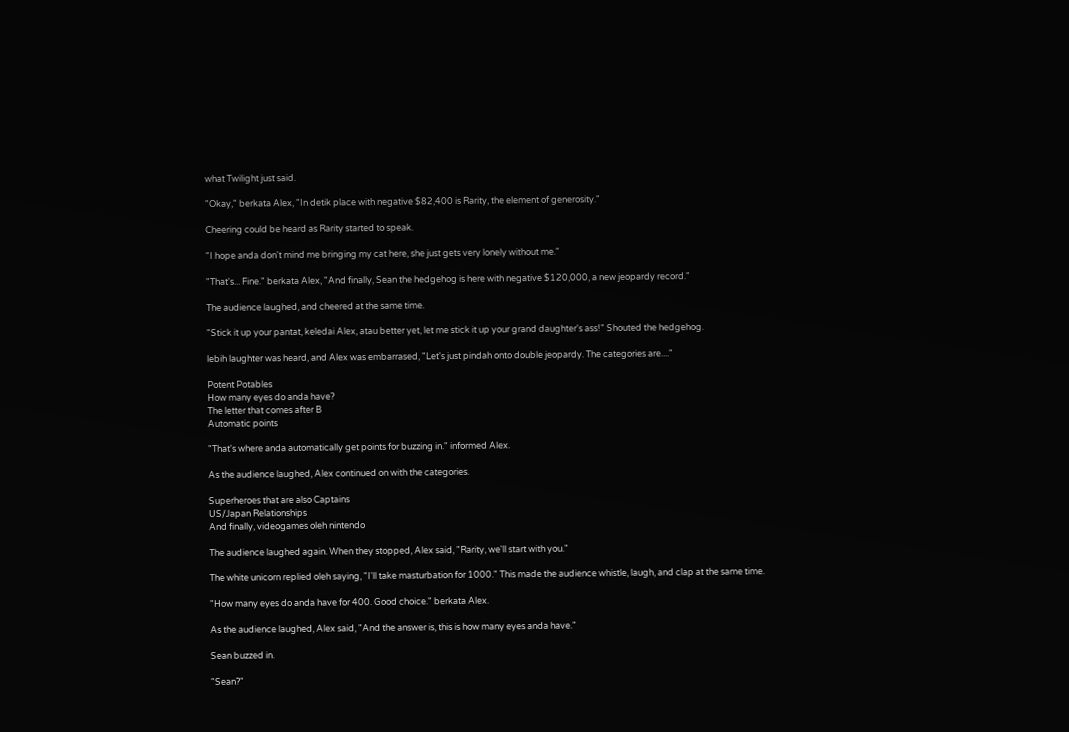what Twilight just said.

"Okay," berkata Alex, "In detik place with negative $82,400 is Rarity, the element of generosity."

Cheering could be heard as Rarity started to speak.

"I hope anda don't mind me bringing my cat here, she just gets very lonely without me."

"That's... Fine." berkata Alex, "And finally, Sean the hedgehog is here with negative $120,000, a new jeopardy record."

The audience laughed, and cheered at the same time.

"Stick it up your pantat, keledai Alex, atau better yet, let me stick it up your grand daughter's ass!" Shouted the hedgehog.

lebih laughter was heard, and Alex was embarrased, "Let's just pindah onto double jeopardy. The categories are...."

Potent Potables
How many eyes do anda have?
The letter that comes after B
Automatic points

"That's where anda automatically get points for buzzing in." informed Alex.

As the audience laughed, Alex continued on with the categories.

Superheroes that are also Captains
US/Japan Relationships
And finally, videogames oleh nintendo

The audience laughed again. When they stopped, Alex said, "Rarity, we'll start with you."

The white unicorn replied oleh saying, "I'll take masturbation for 1000." This made the audience whistle, laugh, and clap at the same time.

"How many eyes do anda have for 400. Good choice." berkata Alex.

As the audience laughed, Alex said, "And the answer is, this is how many eyes anda have."

Sean buzzed in.

"Sean?"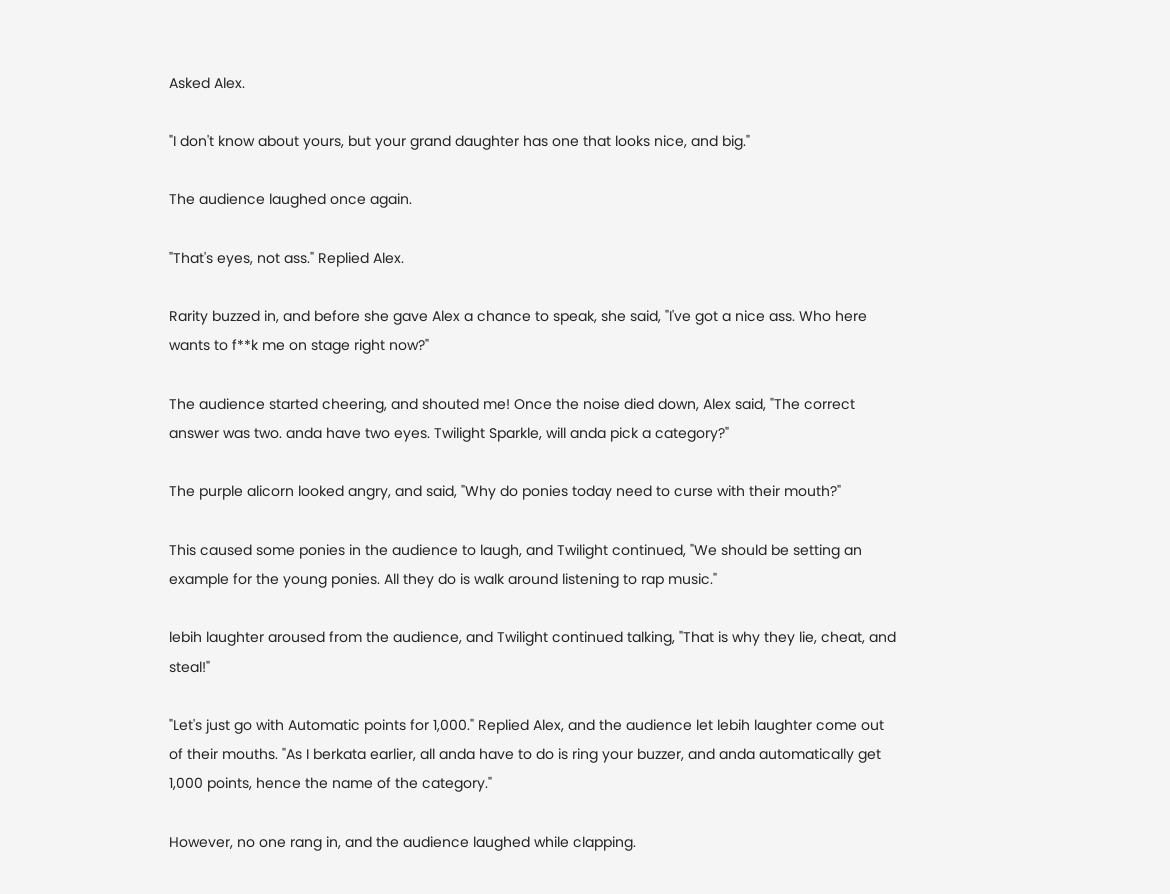Asked Alex.

"I don't know about yours, but your grand daughter has one that looks nice, and big."

The audience laughed once again.

"That's eyes, not ass." Replied Alex.

Rarity buzzed in, and before she gave Alex a chance to speak, she said, "I've got a nice ass. Who here wants to f**k me on stage right now?"

The audience started cheering, and shouted me! Once the noise died down, Alex said, "The correct answer was two. anda have two eyes. Twilight Sparkle, will anda pick a category?"

The purple alicorn looked angry, and said, "Why do ponies today need to curse with their mouth?"

This caused some ponies in the audience to laugh, and Twilight continued, "We should be setting an example for the young ponies. All they do is walk around listening to rap music."

lebih laughter aroused from the audience, and Twilight continued talking, "That is why they lie, cheat, and steal!"

"Let's just go with Automatic points for 1,000." Replied Alex, and the audience let lebih laughter come out of their mouths. "As I berkata earlier, all anda have to do is ring your buzzer, and anda automatically get 1,000 points, hence the name of the category."

However, no one rang in, and the audience laughed while clapping.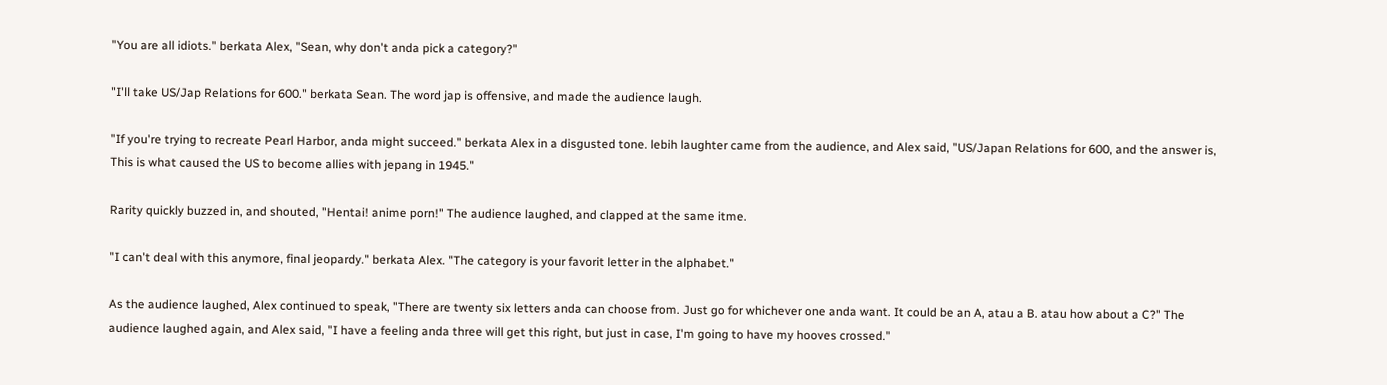"You are all idiots." berkata Alex, "Sean, why don't anda pick a category?"

"I'll take US/Jap Relations for 600." berkata Sean. The word jap is offensive, and made the audience laugh.

"If you're trying to recreate Pearl Harbor, anda might succeed." berkata Alex in a disgusted tone. lebih laughter came from the audience, and Alex said, "US/Japan Relations for 600, and the answer is, This is what caused the US to become allies with jepang in 1945."

Rarity quickly buzzed in, and shouted, "Hentai! anime porn!" The audience laughed, and clapped at the same itme.

"I can't deal with this anymore, final jeopardy." berkata Alex. "The category is your favorit letter in the alphabet."

As the audience laughed, Alex continued to speak, "There are twenty six letters anda can choose from. Just go for whichever one anda want. It could be an A, atau a B. atau how about a C?" The audience laughed again, and Alex said, "I have a feeling anda three will get this right, but just in case, I'm going to have my hooves crossed."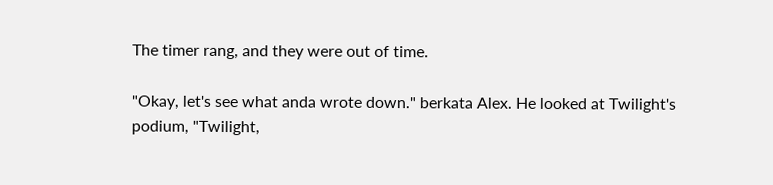The timer rang, and they were out of time.

"Okay, let's see what anda wrote down." berkata Alex. He looked at Twilight's podium, "Twilight,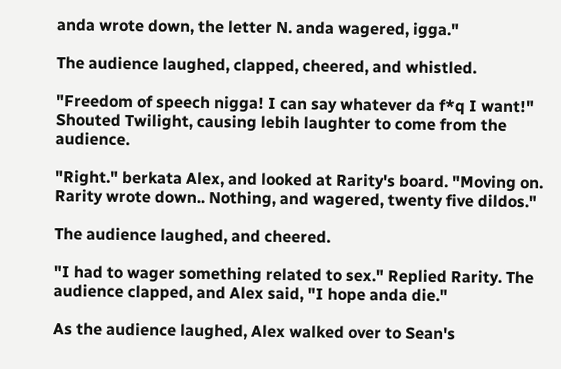anda wrote down, the letter N. anda wagered, igga."

The audience laughed, clapped, cheered, and whistled.

"Freedom of speech nigga! I can say whatever da f*q I want!" Shouted Twilight, causing lebih laughter to come from the audience.

"Right." berkata Alex, and looked at Rarity's board. "Moving on. Rarity wrote down.. Nothing, and wagered, twenty five dildos."

The audience laughed, and cheered.

"I had to wager something related to sex." Replied Rarity. The audience clapped, and Alex said, "I hope anda die."

As the audience laughed, Alex walked over to Sean's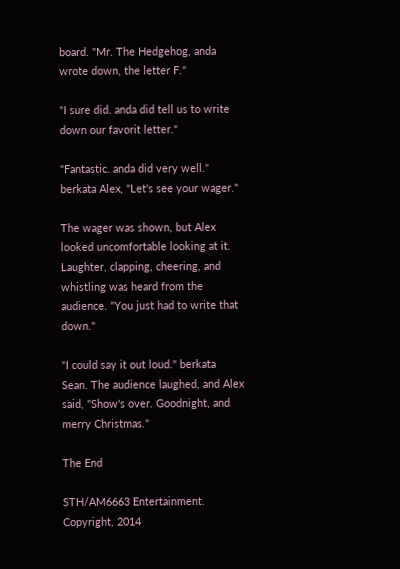board. "Mr. The Hedgehog, anda wrote down, the letter F."

"I sure did. anda did tell us to write down our favorit letter."

"Fantastic. anda did very well." berkata Alex, "Let's see your wager."

The wager was shown, but Alex looked uncomfortable looking at it. Laughter, clapping, cheering, and whistling was heard from the audience. "You just had to write that down."

"I could say it out loud." berkata Sean. The audience laughed, and Alex said, "Show's over. Goodnight, and merry Christmas."

The End

STH/AM6663 Entertainment. Copyright, 2014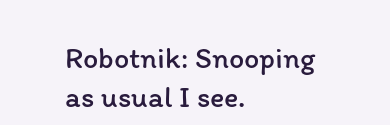Robotnik: Snooping as usual I see.